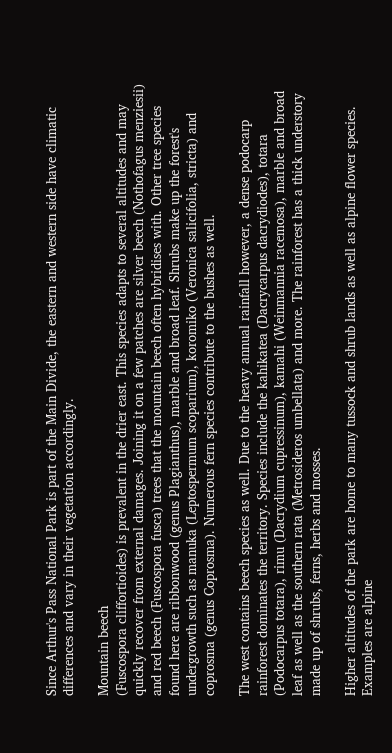Since Arthur's Pass National Park is part of the Main Divide, the eastern and western side have climatic differences and vary in their vegetation accordingly.

Mountain beech
(Fuscospora cliffortioides) is prevalent in the drier east. This species adapts to several altitudes and may quickly recover from external damages. Joining it on a few patches are silver beech (Nothofagus menziesii) and red beech (Fuscospora fusca) trees that the mountain beech often hybridises with. Other tree species found here are ribbonwood (genus Plagianthus), marble and broad leaf. Shrubs make up the forest's undergrowth such as manuka (Leptospermum scoparium), koromiko (Veronica salicifolia, stricta) and coprosma (genus Coprosma). Numerous fern species contribute to the bushes as well.

The west contains beech species as well. Due to the heavy annual rainfall however, a dense podocarp rainforest dominates the territory. Species include the kahikatea (Dacrycarpus dacrydiodes), totara (Podocarpus totara), rimu (Dacrydium cupressinum), kamahi (Weinmannia racemosa), marble and broad leaf as well as the southern rata (Metrosideros umbellata) and more. The rainforest has a thick understory made up of shrubs, ferns, herbs and mosses.

Higher altitudes of the park are home to many tussock and shrub lands as well as alpine flower species. Examples are alpine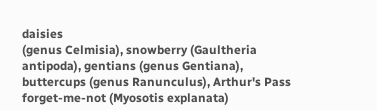daisies
(genus Celmisia), snowberry (Gaultheria antipoda), gentians (genus Gentiana), buttercups (genus Ranunculus), Arthur's Pass forget-me-not (Myosotis explanata)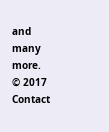and many more.
© 2017 Contact